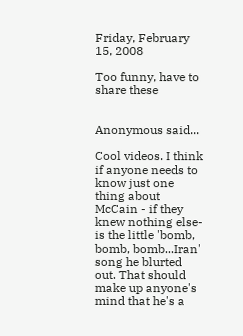Friday, February 15, 2008

Too funny, have to share these


Anonymous said...

Cool videos. I think if anyone needs to know just one thing about McCain - if they knew nothing else-is the little 'bomb, bomb, bomb...Iran' song he blurted out. That should make up anyone's mind that he's a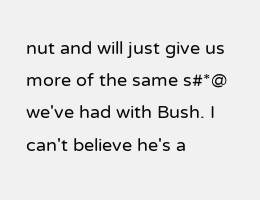nut and will just give us more of the same s#*@ we've had with Bush. I can't believe he's a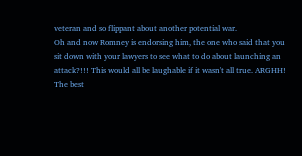veteran and so flippant about another potential war.
Oh and now Romney is endorsing him, the one who said that you sit down with your lawyers to see what to do about launching an attack?!!! This would all be laughable if it wasn't all true. ARGHH!
The best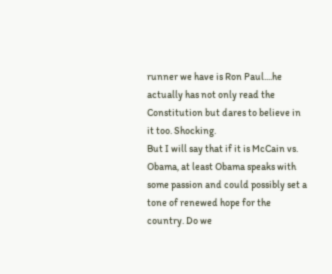runner we have is Ron Paul....he actually has not only read the Constitution but dares to believe in it too. Shocking.
But I will say that if it is McCain vs. Obama, at least Obama speaks with some passion and could possibly set a tone of renewed hope for the country. Do we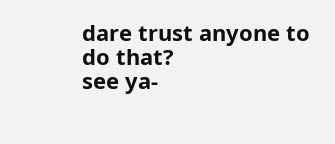dare trust anyone to do that?
see ya-